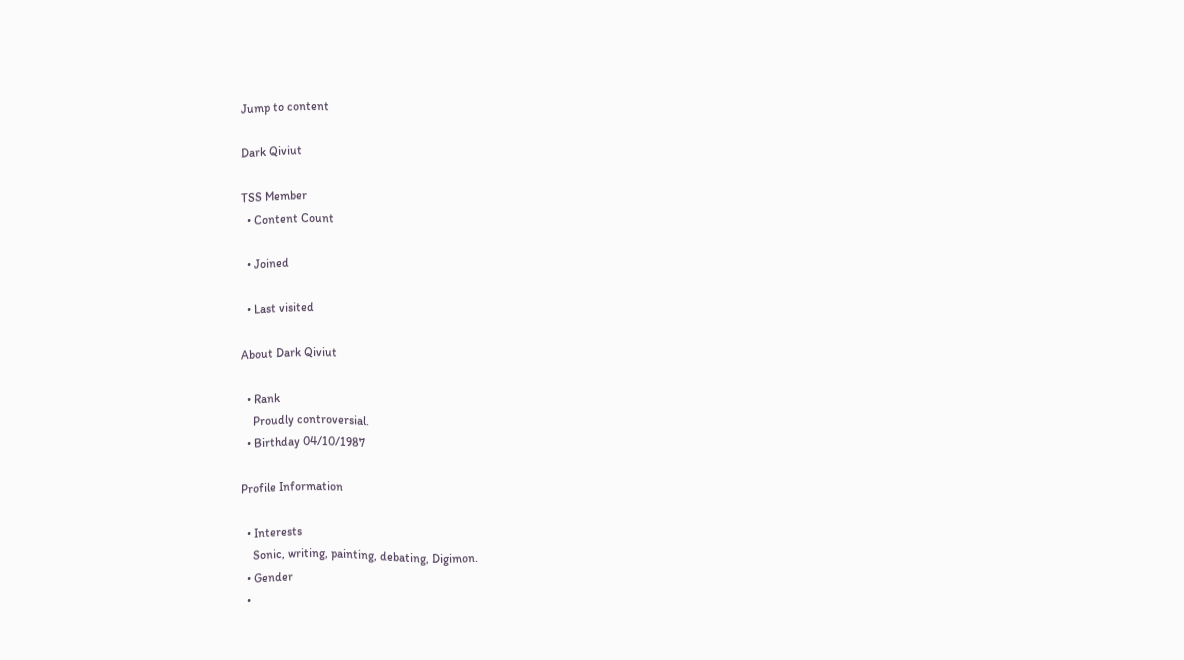Jump to content

Dark Qiviut

TSS Member
  • Content Count

  • Joined

  • Last visited

About Dark Qiviut

  • Rank
    Proudly controversial.
  • Birthday 04/10/1987

Profile Information

  • Interests
    Sonic, writing, painting, debating, Digimon.
  • Gender
  •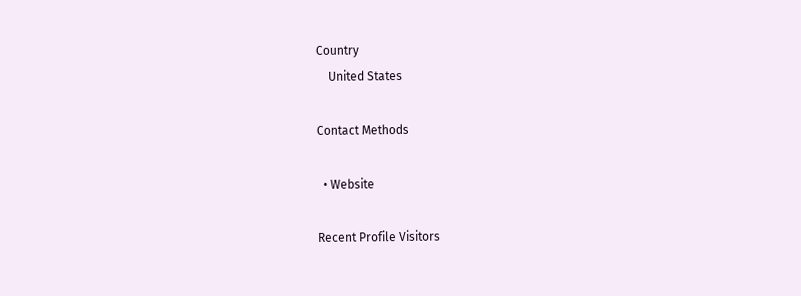Country
    United States

Contact Methods

  • Website

Recent Profile Visitors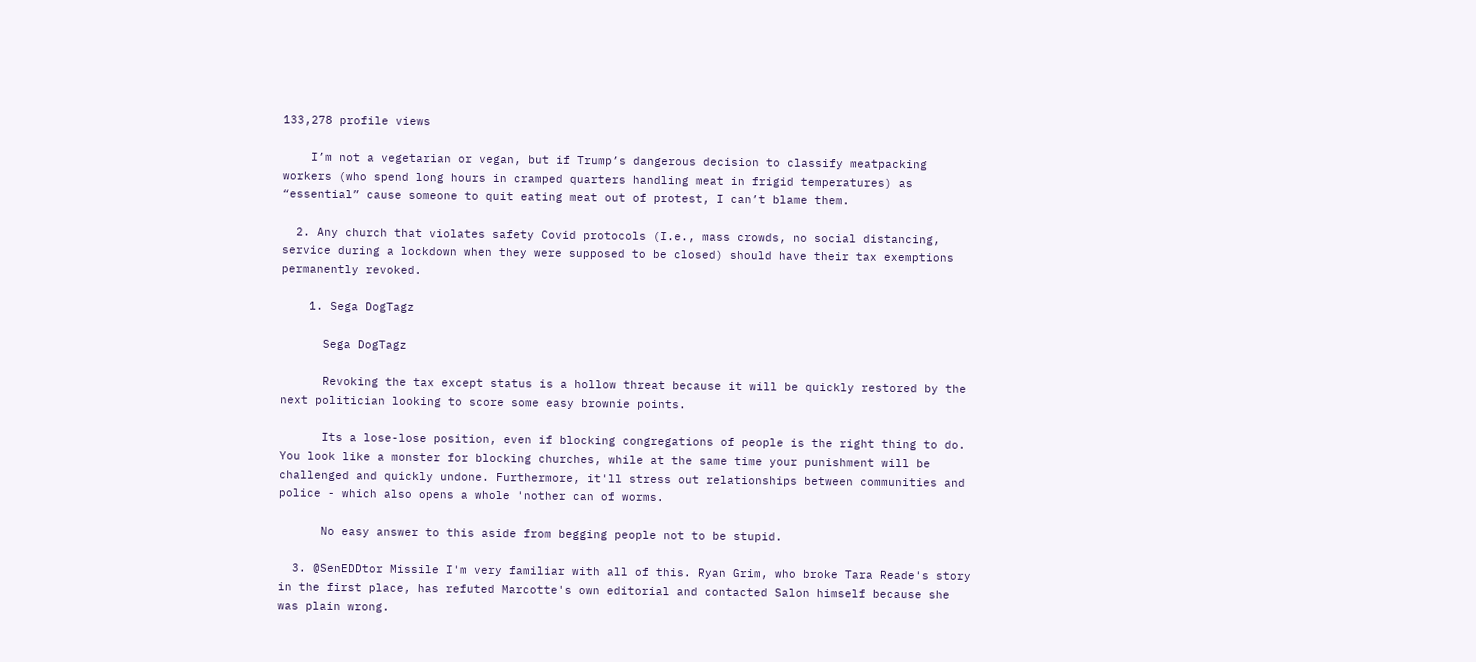133,278 profile views

    I’m not a vegetarian or vegan, but if Trump’s dangerous decision to classify meatpacking workers (who spend long hours in cramped quarters handling meat in frigid temperatures) as “essential” cause someone to quit eating meat out of protest, I can’t blame them.

  2. Any church that violates safety Covid protocols (I.e., mass crowds, no social distancing, service during a lockdown when they were supposed to be closed) should have their tax exemptions permanently revoked.

    1. Sega DogTagz

      Sega DogTagz

      Revoking the tax except status is a hollow threat because it will be quickly restored by the next politician looking to score some easy brownie points.

      Its a lose-lose position, even if blocking congregations of people is the right thing to do. You look like a monster for blocking churches, while at the same time your punishment will be challenged and quickly undone. Furthermore, it'll stress out relationships between communities and police - which also opens a whole 'nother can of worms.

      No easy answer to this aside from begging people not to be stupid.

  3. @SenEDDtor Missile I'm very familiar with all of this. Ryan Grim, who broke Tara Reade's story in the first place, has refuted Marcotte's own editorial and contacted Salon himself because she was plain wrong.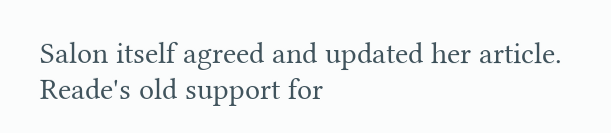Salon itself agreed and updated her article. Reade's old support for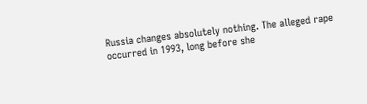Russia changes absolutely nothing. The alleged rape occurred in 1993, long before she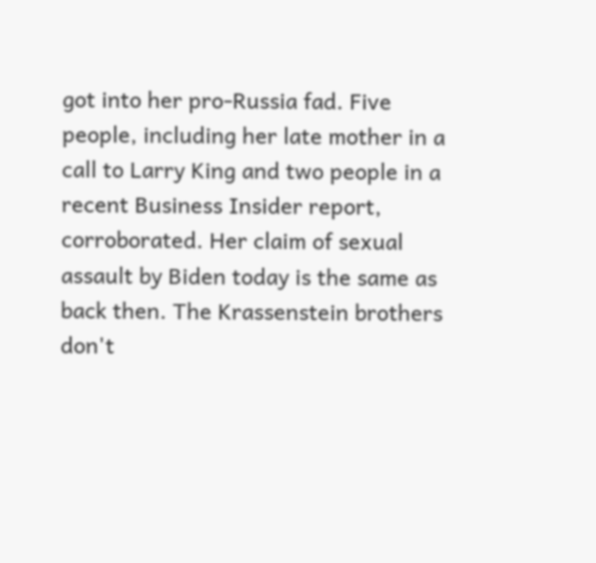got into her pro-Russia fad. Five people, including her late mother in a call to Larry King and two people in a recent Business Insider report, corroborated. Her claim of sexual assault by Biden today is the same as back then. The Krassenstein brothers don't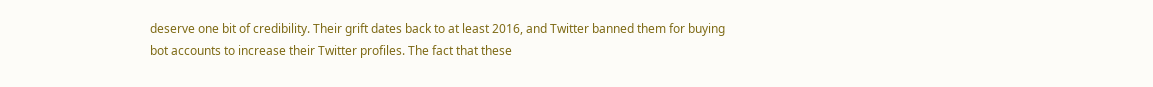deserve one bit of credibility. Their grift dates back to at least 2016, and Twitter banned them for buying bot accounts to increase their Twitter profiles. The fact that these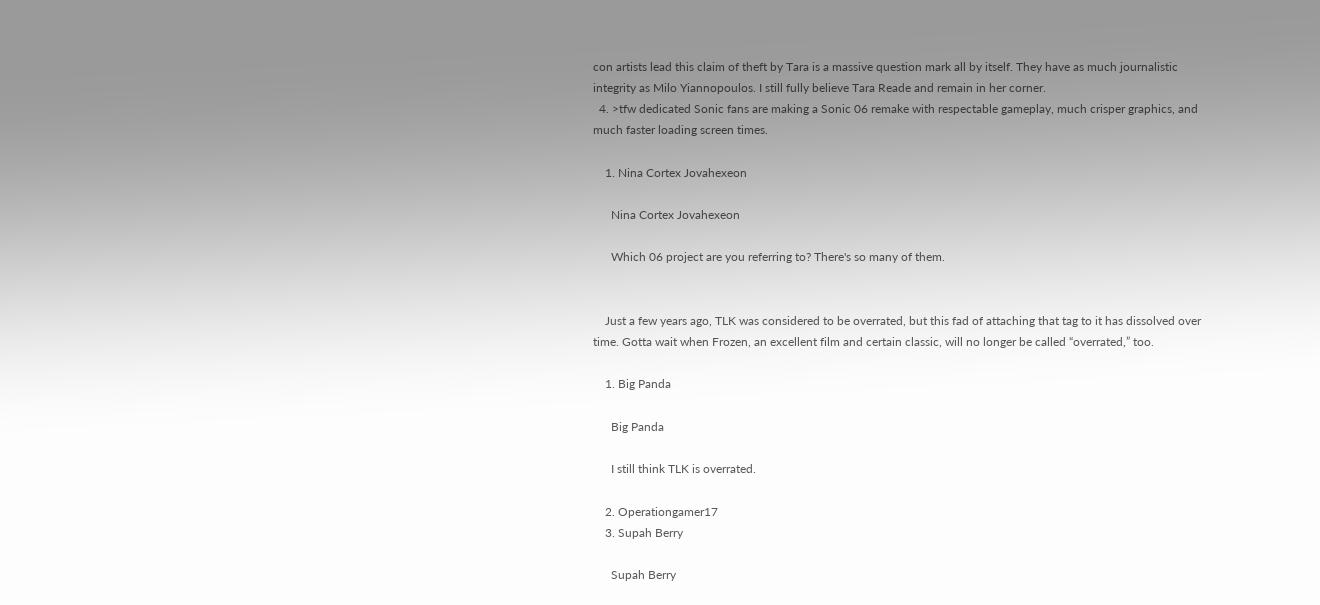con artists lead this claim of theft by Tara is a massive question mark all by itself. They have as much journalistic integrity as Milo Yiannopoulos. I still fully believe Tara Reade and remain in her corner.
  4. >tfw dedicated Sonic fans are making a Sonic 06 remake with respectable gameplay, much crisper graphics, and much faster loading screen times.

    1. Nina Cortex Jovahexeon

      Nina Cortex Jovahexeon

      Which 06 project are you referring to? There's so many of them.


    Just a few years ago, TLK was considered to be overrated, but this fad of attaching that tag to it has dissolved over time. Gotta wait when Frozen, an excellent film and certain classic, will no longer be called “overrated,” too.

    1. Big Panda

      Big Panda

      I still think TLK is overrated.

    2. Operationgamer17
    3. Supah Berry

      Supah Berry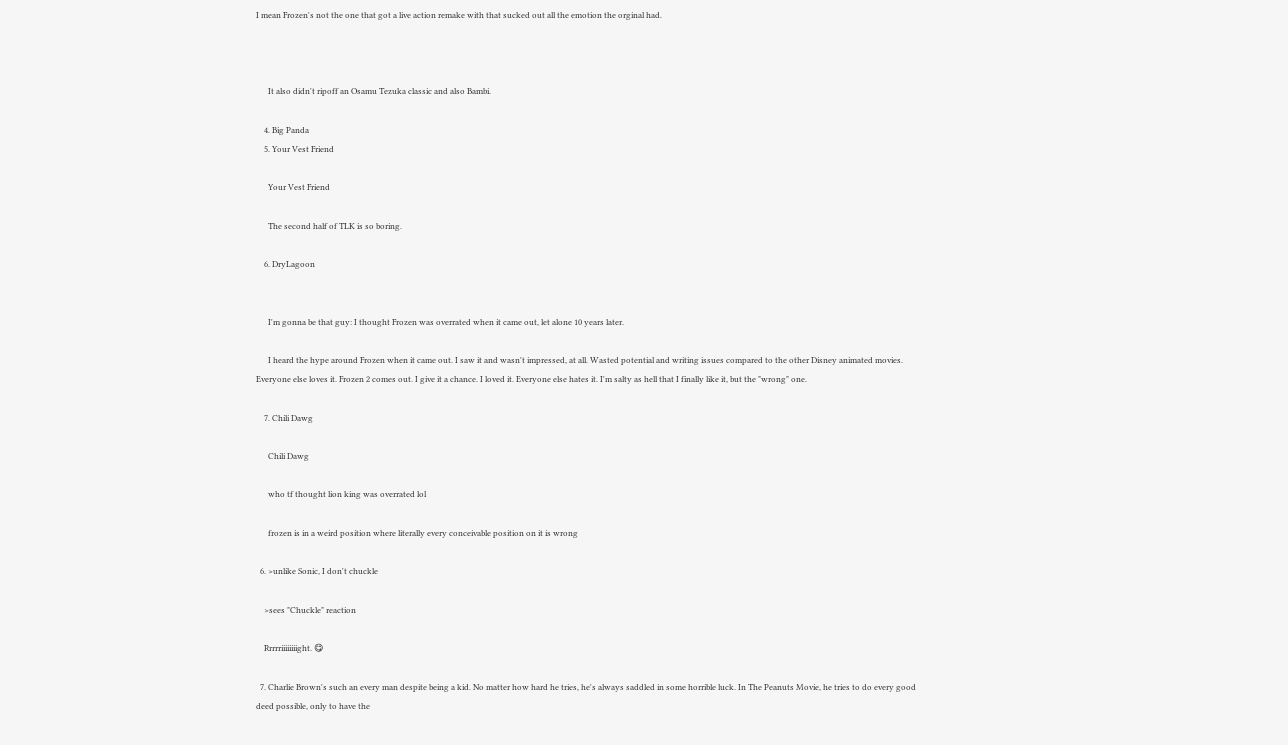I mean Frozen's not the one that got a live action remake with that sucked out all the emotion the orginal had.



      It also didn't ripoff an Osamu Tezuka classic and also Bambi.

    4. Big Panda
    5. Your Vest Friend

      Your Vest Friend

      The second half of TLK is so boring.

    6. DryLagoon


      I'm gonna be that guy: I thought Frozen was overrated when it came out, let alone 10 years later.

      I heard the hype around Frozen when it came out. I saw it and wasn't impressed, at all. Wasted potential and writing issues compared to the other Disney animated movies. Everyone else loves it. Frozen 2 comes out. I give it a chance. I loved it. Everyone else hates it. I'm salty as hell that I finally like it, but the "wrong" one.

    7. Chili Dawg

      Chili Dawg

      who tf thought lion king was overrated lol

      frozen is in a weird position where literally every conceivable position on it is wrong

  6. >unlike Sonic, I don't chuckle

    >sees "Chuckle" reaction

    Rrrrriiiiiiiight. 😋

  7. Charlie Brown's such an every man despite being a kid. No matter how hard he tries, he's always saddled in some horrible luck. In The Peanuts Movie, he tries to do every good deed possible, only to have the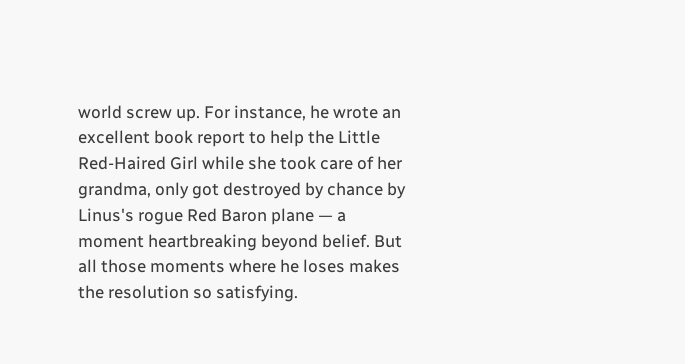world screw up. For instance, he wrote an excellent book report to help the Little Red-Haired Girl while she took care of her grandma, only got destroyed by chance by Linus's rogue Red Baron plane — a moment heartbreaking beyond belief. But all those moments where he loses makes the resolution so satisfying.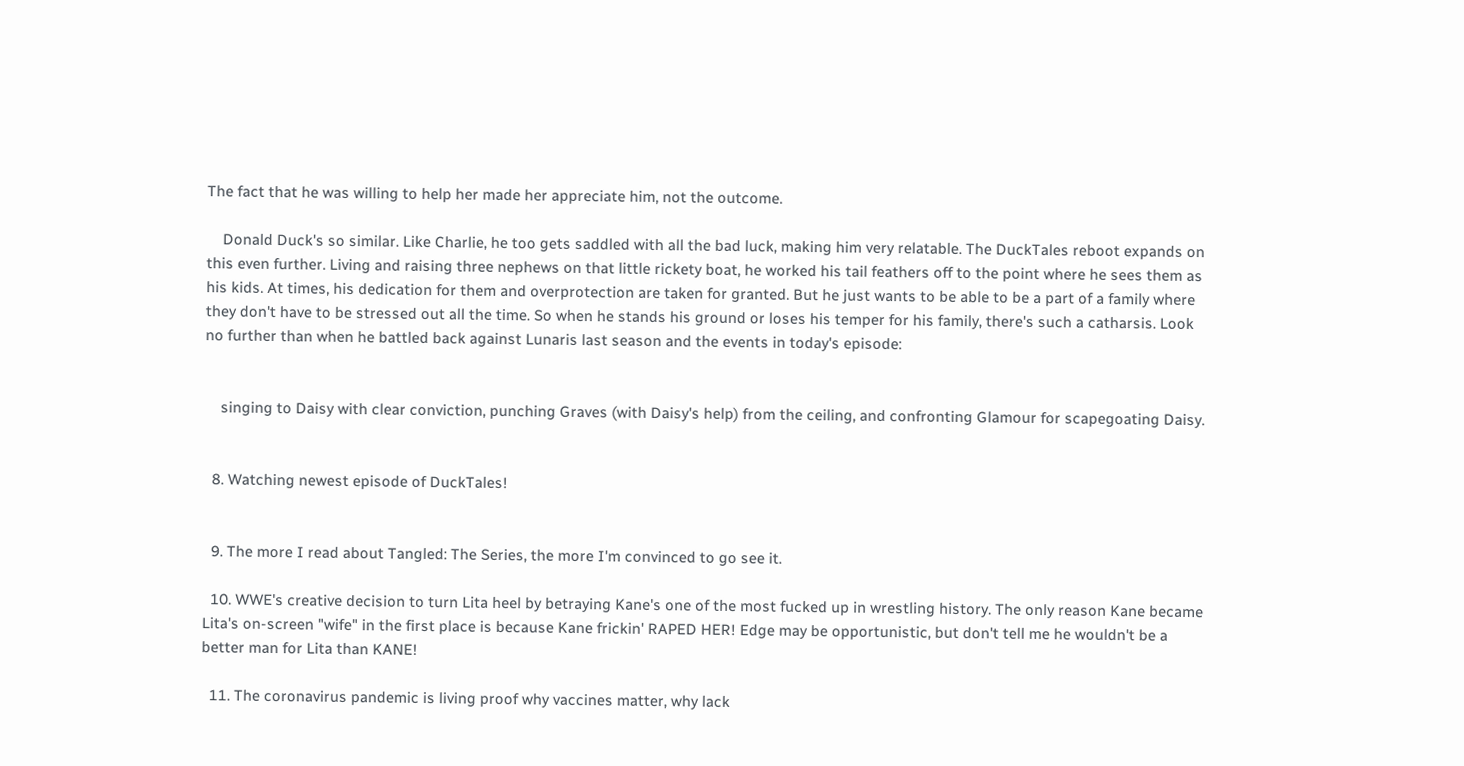The fact that he was willing to help her made her appreciate him, not the outcome.

    Donald Duck's so similar. Like Charlie, he too gets saddled with all the bad luck, making him very relatable. The DuckTales reboot expands on this even further. Living and raising three nephews on that little rickety boat, he worked his tail feathers off to the point where he sees them as his kids. At times, his dedication for them and overprotection are taken for granted. But he just wants to be able to be a part of a family where they don't have to be stressed out all the time. So when he stands his ground or loses his temper for his family, there's such a catharsis. Look no further than when he battled back against Lunaris last season and the events in today's episode:


    singing to Daisy with clear conviction, punching Graves (with Daisy's help) from the ceiling, and confronting Glamour for scapegoating Daisy.


  8. Watching newest episode of DuckTales!


  9. The more I read about Tangled: The Series, the more I'm convinced to go see it.

  10. WWE's creative decision to turn Lita heel by betraying Kane's one of the most fucked up in wrestling history. The only reason Kane became Lita's on-screen "wife" in the first place is because Kane frickin' RAPED HER! Edge may be opportunistic, but don't tell me he wouldn't be a better man for Lita than KANE!

  11. The coronavirus pandemic is living proof why vaccines matter, why lack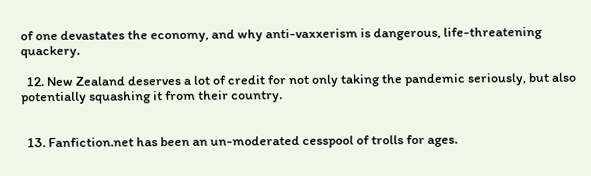of one devastates the economy, and why anti-vaxxerism is dangerous, life-threatening quackery.

  12. New Zealand deserves a lot of credit for not only taking the pandemic seriously, but also potentially squashing it from their country.


  13. Fanfiction.net has been an un-moderated cesspool of trolls for ages.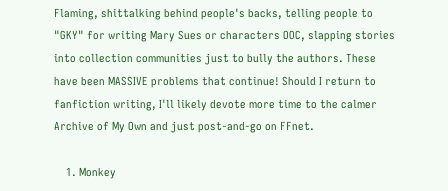Flaming, shittalking behind people's backs, telling people to "GKY" for writing Mary Sues or characters OOC, slapping stories into collection communities just to bully the authors. These have been MASSIVE problems that continue! Should I return to fanfiction writing, I'll likely devote more time to the calmer Archive of My Own and just post-and-go on FFnet.

    1. Monkey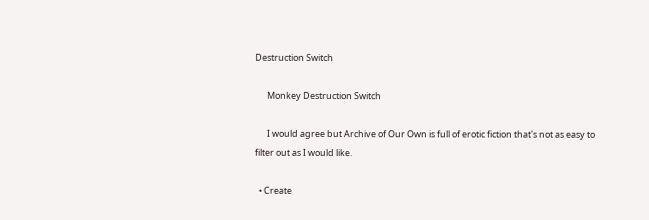Destruction Switch

      Monkey Destruction Switch

      I would agree but Archive of Our Own is full of erotic fiction that's not as easy to filter out as I would like.

  • Create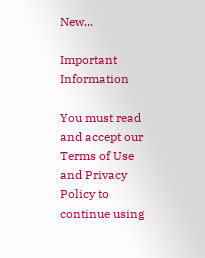New...

Important Information

You must read and accept our Terms of Use and Privacy Policy to continue using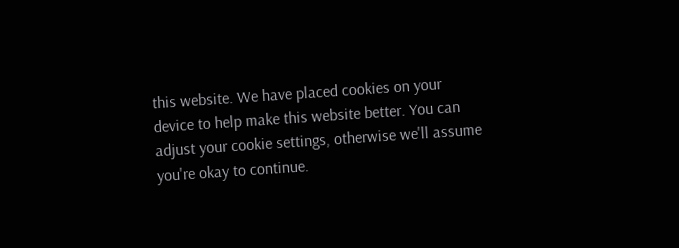this website. We have placed cookies on your device to help make this website better. You can adjust your cookie settings, otherwise we'll assume you're okay to continue.